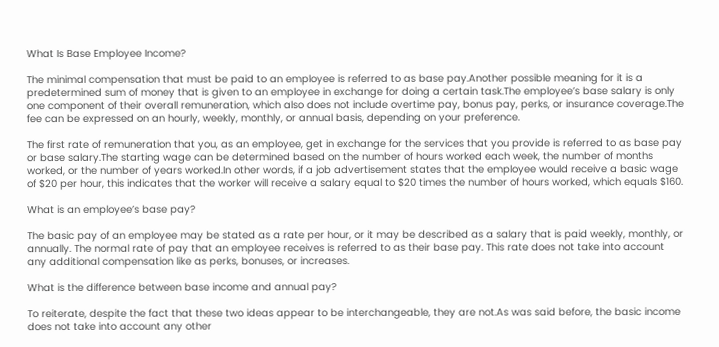What Is Base Employee Income?

The minimal compensation that must be paid to an employee is referred to as base pay.Another possible meaning for it is a predetermined sum of money that is given to an employee in exchange for doing a certain task.The employee’s base salary is only one component of their overall remuneration, which also does not include overtime pay, bonus pay, perks, or insurance coverage.The fee can be expressed on an hourly, weekly, monthly, or annual basis, depending on your preference.

The first rate of remuneration that you, as an employee, get in exchange for the services that you provide is referred to as base pay or base salary.The starting wage can be determined based on the number of hours worked each week, the number of months worked, or the number of years worked.In other words, if a job advertisement states that the employee would receive a basic wage of $20 per hour, this indicates that the worker will receive a salary equal to $20 times the number of hours worked, which equals $160.

What is an employee’s base pay?

The basic pay of an employee may be stated as a rate per hour, or it may be described as a salary that is paid weekly, monthly, or annually. The normal rate of pay that an employee receives is referred to as their base pay. This rate does not take into account any additional compensation like as perks, bonuses, or increases.

What is the difference between base income and annual pay?

To reiterate, despite the fact that these two ideas appear to be interchangeable, they are not.As was said before, the basic income does not take into account any other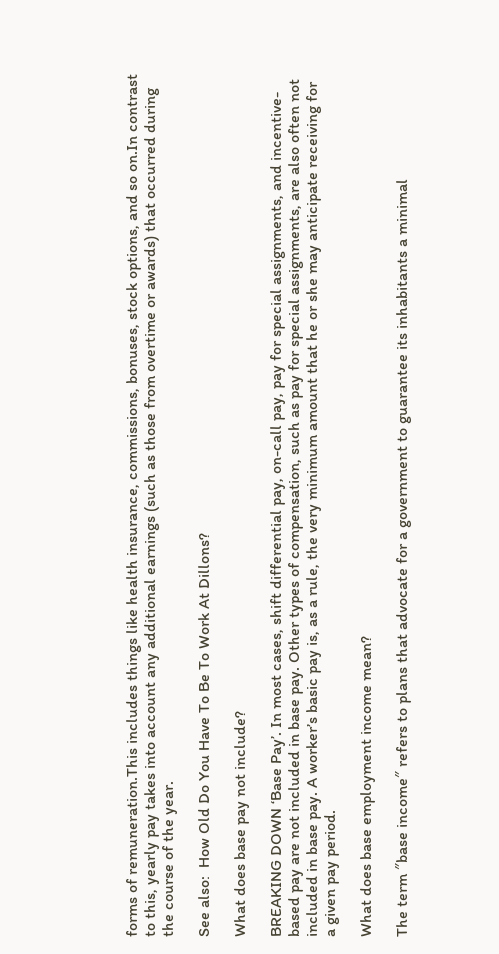forms of remuneration.This includes things like health insurance, commissions, bonuses, stock options, and so on.In contrast to this, yearly pay takes into account any additional earnings (such as those from overtime or awards) that occurred during the course of the year.

See also:  How Old Do You Have To Be To Work At Dillons?

What does base pay not include?

BREAKING DOWN ‘Base Pay’. In most cases, shift differential pay, on-call pay, pay for special assignments, and incentive-based pay are not included in base pay. Other types of compensation, such as pay for special assignments, are also often not included in base pay. A worker’s basic pay is, as a rule, the very minimum amount that he or she may anticipate receiving for a given pay period.

What does base employment income mean?

The term ″base income″ refers to plans that advocate for a government to guarantee its inhabitants a minimal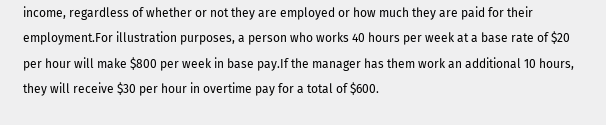income, regardless of whether or not they are employed or how much they are paid for their employment.For illustration purposes, a person who works 40 hours per week at a base rate of $20 per hour will make $800 per week in base pay.If the manager has them work an additional 10 hours, they will receive $30 per hour in overtime pay for a total of $600.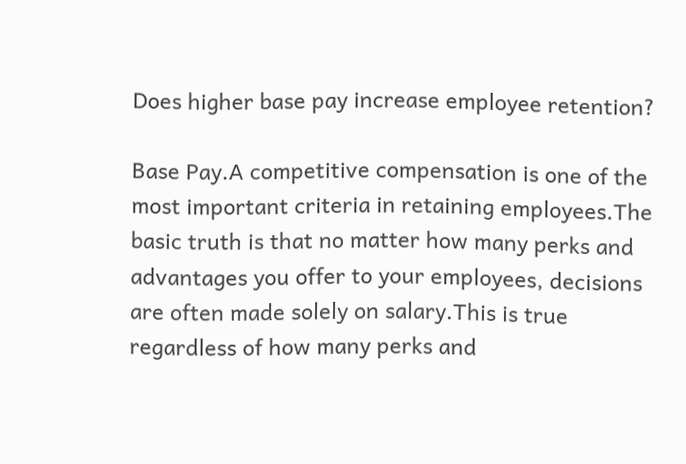Does higher base pay increase employee retention?

Base Pay.A competitive compensation is one of the most important criteria in retaining employees.The basic truth is that no matter how many perks and advantages you offer to your employees, decisions are often made solely on salary.This is true regardless of how many perks and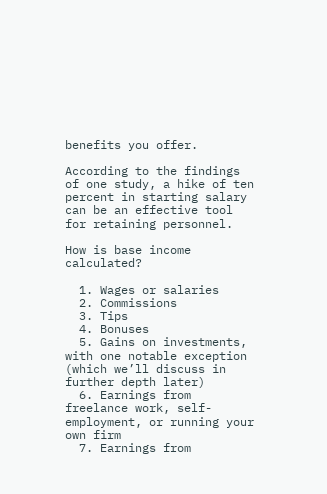benefits you offer.

According to the findings of one study, a hike of ten percent in starting salary can be an effective tool for retaining personnel.

How is base income calculated?

  1. Wages or salaries
  2. Commissions
  3. Tips
  4. Bonuses
  5. Gains on investments, with one notable exception (which we’ll discuss in further depth later)
  6. Earnings from freelance work, self-employment, or running your own firm
  7. Earnings from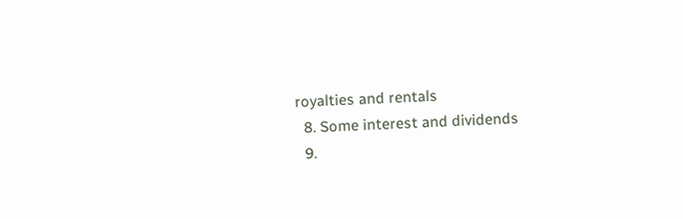royalties and rentals
  8. Some interest and dividends
  9.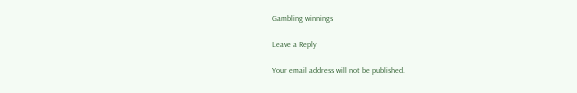Gambling winnings

Leave a Reply

Your email address will not be published.